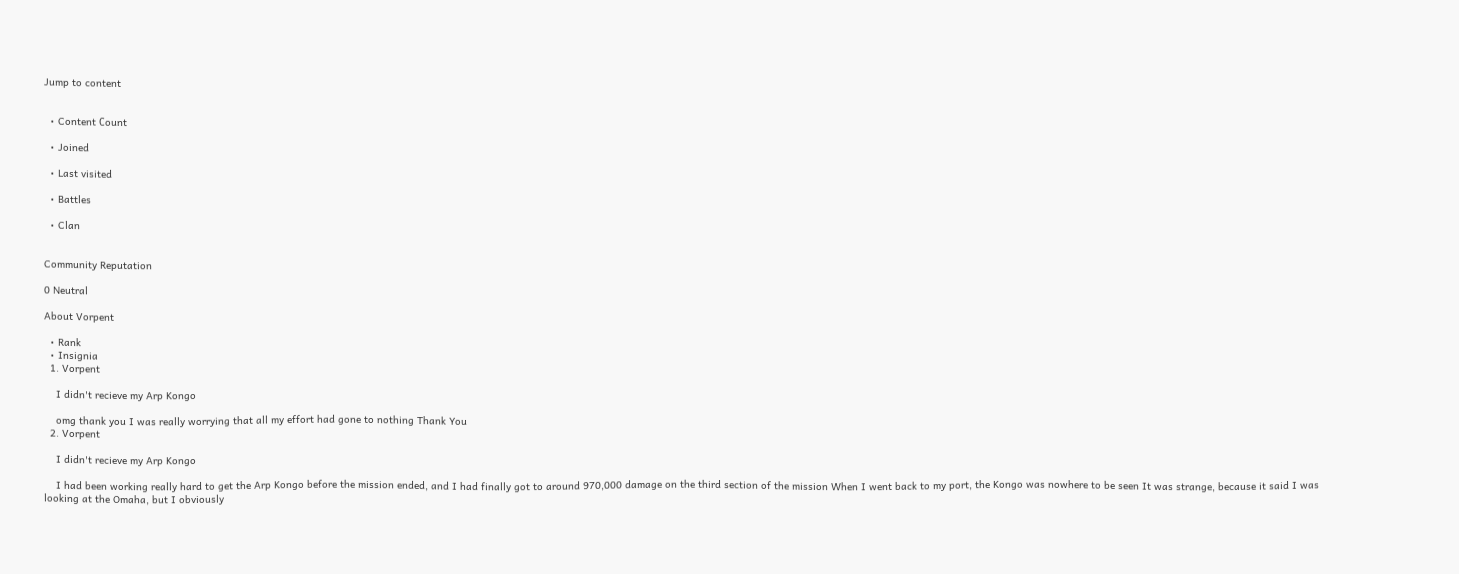Jump to content


  • Content Сount

  • Joined

  • Last visited

  • Battles

  • Clan


Community Reputation

0 Neutral

About Vorpent

  • Rank
  • Insignia
  1. Vorpent

    I didn't recieve my Arp Kongo

    omg thank you I was really worrying that all my effort had gone to nothing Thank You
  2. Vorpent

    I didn't recieve my Arp Kongo

    I had been working really hard to get the Arp Kongo before the mission ended, and I had finally got to around 970,000 damage on the third section of the mission When I went back to my port, the Kongo was nowhere to be seen It was strange, because it said I was looking at the Omaha, but I obviously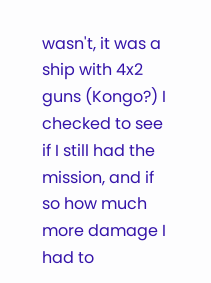wasn't, it was a ship with 4x2 guns (Kongo?) I checked to see if I still had the mission, and if so how much more damage I had to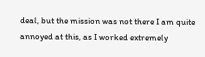deal, but the mission was not there I am quite annoyed at this, as I worked extremely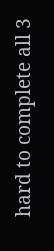hard to complete all 3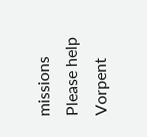missions Please help Vorpent